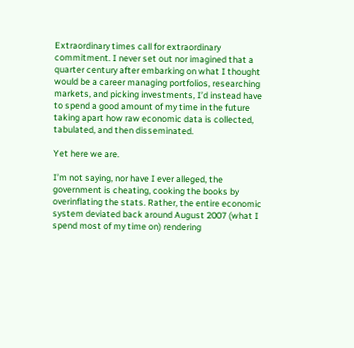Extraordinary times call for extraordinary commitment. I never set out nor imagined that a quarter century after embarking on what I thought would be a career managing portfolios, researching markets, and picking investments, I’d instead have to spend a good amount of my time in the future taking apart how raw economic data is collected, tabulated, and then disseminated.

Yet here we are.

I’m not saying, nor have I ever alleged, the government is cheating, cooking the books by overinflating the stats. Rather, the entire economic system deviated back around August 2007 (what I spend most of my time on) rendering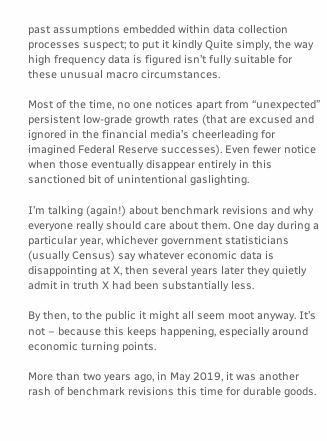past assumptions embedded within data collection processes suspect; to put it kindly Quite simply, the way high frequency data is figured isn’t fully suitable for these unusual macro circumstances.

Most of the time, no one notices apart from “unexpected” persistent low-grade growth rates (that are excused and ignored in the financial media’s cheerleading for imagined Federal Reserve successes). Even fewer notice when those eventually disappear entirely in this sanctioned bit of unintentional gaslighting.

I’m talking (again!) about benchmark revisions and why everyone really should care about them. One day during a particular year, whichever government statisticians (usually Census) say whatever economic data is disappointing at X, then several years later they quietly admit in truth X had been substantially less.

By then, to the public it might all seem moot anyway. It’s not – because this keeps happening, especially around economic turning points.

More than two years ago, in May 2019, it was another rash of benchmark revisions this time for durable goods.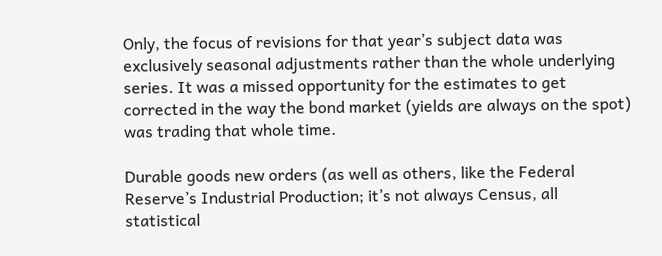Only, the focus of revisions for that year’s subject data was exclusively seasonal adjustments rather than the whole underlying series. It was a missed opportunity for the estimates to get corrected in the way the bond market (yields are always on the spot) was trading that whole time.

Durable goods new orders (as well as others, like the Federal Reserve’s Industrial Production; it’s not always Census, all statistical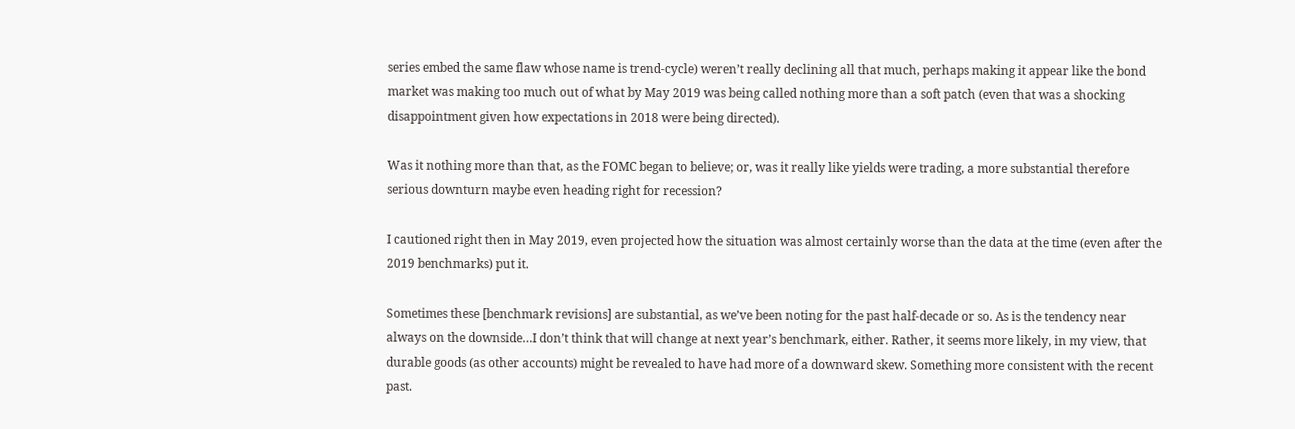series embed the same flaw whose name is trend-cycle) weren’t really declining all that much, perhaps making it appear like the bond market was making too much out of what by May 2019 was being called nothing more than a soft patch (even that was a shocking disappointment given how expectations in 2018 were being directed).

Was it nothing more than that, as the FOMC began to believe; or, was it really like yields were trading, a more substantial therefore serious downturn maybe even heading right for recession?

I cautioned right then in May 2019, even projected how the situation was almost certainly worse than the data at the time (even after the 2019 benchmarks) put it.

Sometimes these [benchmark revisions] are substantial, as we’ve been noting for the past half-decade or so. As is the tendency near always on the downside…I don’t think that will change at next year’s benchmark, either. Rather, it seems more likely, in my view, that durable goods (as other accounts) might be revealed to have had more of a downward skew. Something more consistent with the recent past.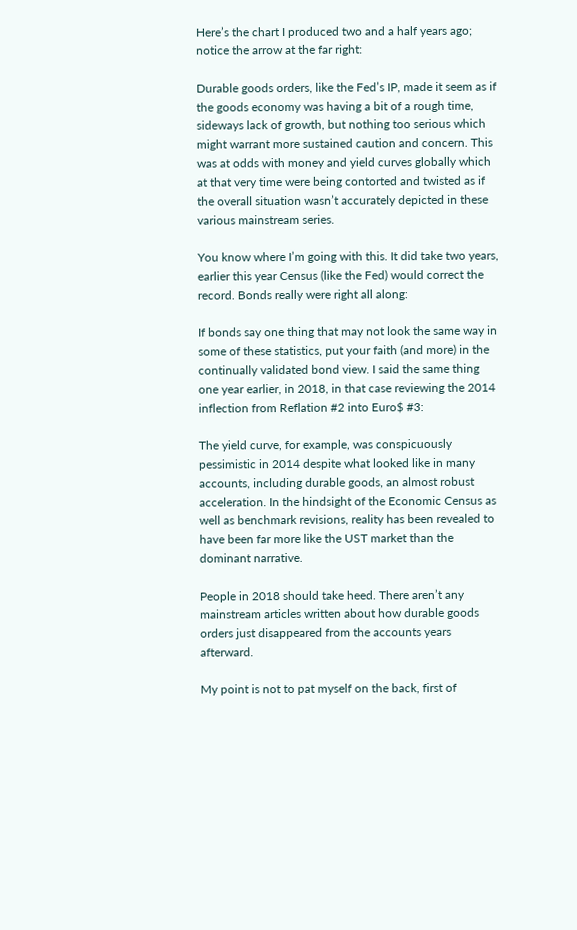Here’s the chart I produced two and a half years ago; notice the arrow at the far right:

Durable goods orders, like the Fed’s IP, made it seem as if the goods economy was having a bit of a rough time, sideways lack of growth, but nothing too serious which might warrant more sustained caution and concern. This was at odds with money and yield curves globally which at that very time were being contorted and twisted as if the overall situation wasn’t accurately depicted in these various mainstream series.

You know where I’m going with this. It did take two years, earlier this year Census (like the Fed) would correct the record. Bonds really were right all along:

If bonds say one thing that may not look the same way in some of these statistics, put your faith (and more) in the continually validated bond view. I said the same thing one year earlier, in 2018, in that case reviewing the 2014 inflection from Reflation #2 into Euro$ #3:

The yield curve, for example, was conspicuously pessimistic in 2014 despite what looked like in many accounts, including durable goods, an almost robust acceleration. In the hindsight of the Economic Census as well as benchmark revisions, reality has been revealed to have been far more like the UST market than the dominant narrative.

People in 2018 should take heed. There aren’t any mainstream articles written about how durable goods orders just disappeared from the accounts years afterward.

My point is not to pat myself on the back, first of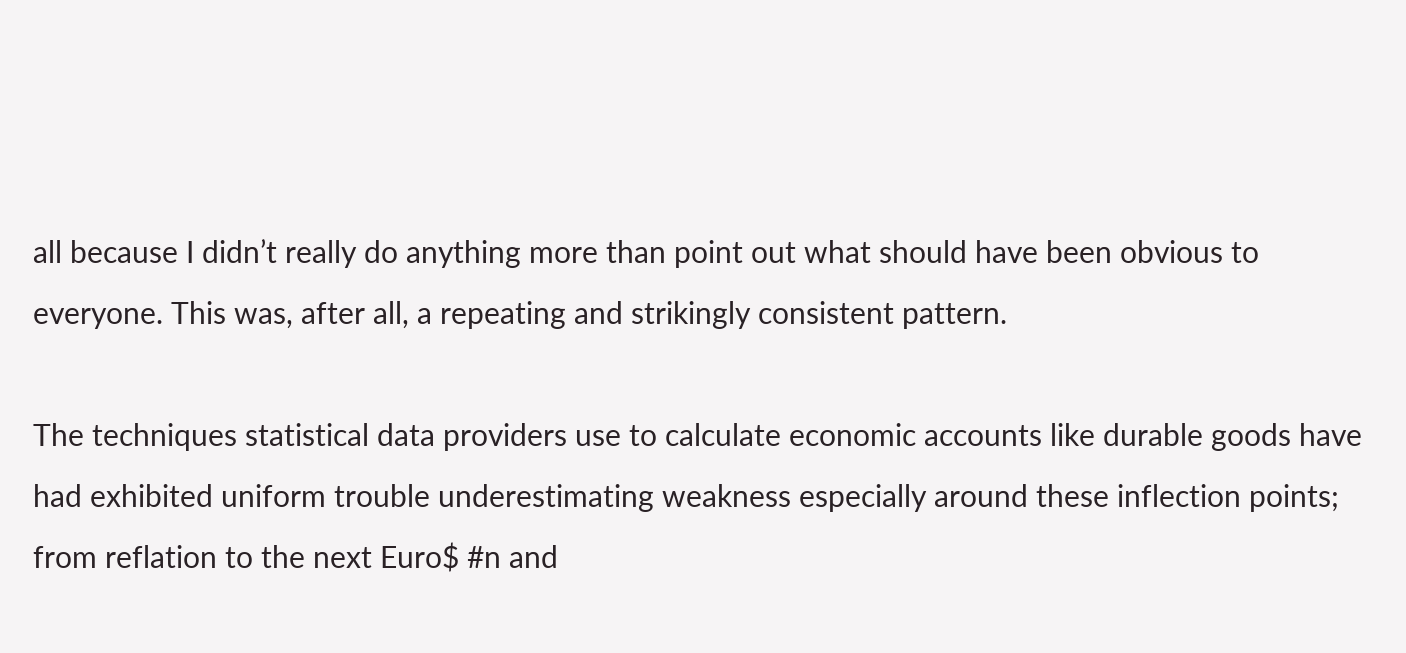all because I didn’t really do anything more than point out what should have been obvious to everyone. This was, after all, a repeating and strikingly consistent pattern.

The techniques statistical data providers use to calculate economic accounts like durable goods have had exhibited uniform trouble underestimating weakness especially around these inflection points; from reflation to the next Euro$ #n and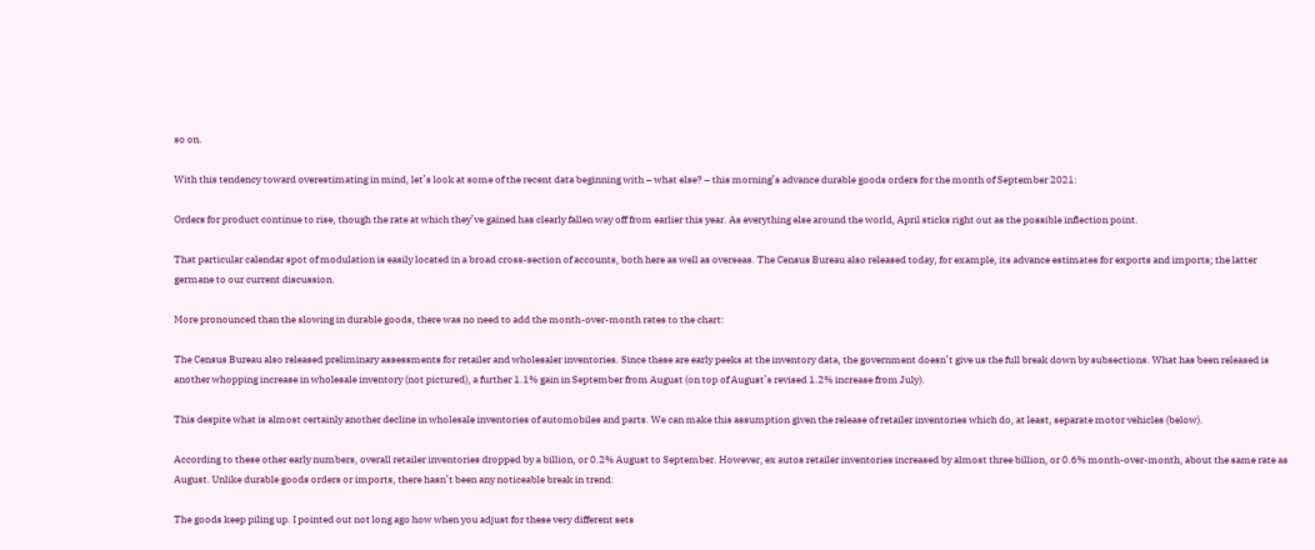so on.

With this tendency toward overestimating in mind, let’s look at some of the recent data beginning with – what else? – this morning’s advance durable goods orders for the month of September 2021:

Orders for product continue to rise, though the rate at which they’ve gained has clearly fallen way off from earlier this year. As everything else around the world, April sticks right out as the possible inflection point.

That particular calendar spot of modulation is easily located in a broad cross-section of accounts, both here as well as overseas. The Census Bureau also released today, for example, its advance estimates for exports and imports; the latter germane to our current discussion.

More pronounced than the slowing in durable goods, there was no need to add the month-over-month rates to the chart:

The Census Bureau also released preliminary assessments for retailer and wholesaler inventories. Since these are early peeks at the inventory data, the government doesn’t give us the full break down by subsections. What has been released is another whopping increase in wholesale inventory (not pictured), a further 1.1% gain in September from August (on top of August’s revised 1.2% increase from July).

This despite what is almost certainly another decline in wholesale inventories of automobiles and parts. We can make this assumption given the release of retailer inventories which do, at least, separate motor vehicles (below).

According to these other early numbers, overall retailer inventories dropped by a billion, or 0.2% August to September. However, ex autos retailer inventories increased by almost three billion, or 0.6% month-over-month, about the same rate as August. Unlike durable goods orders or imports, there hasn’t been any noticeable break in trend:

The goods keep piling up. I pointed out not long ago how when you adjust for these very different sets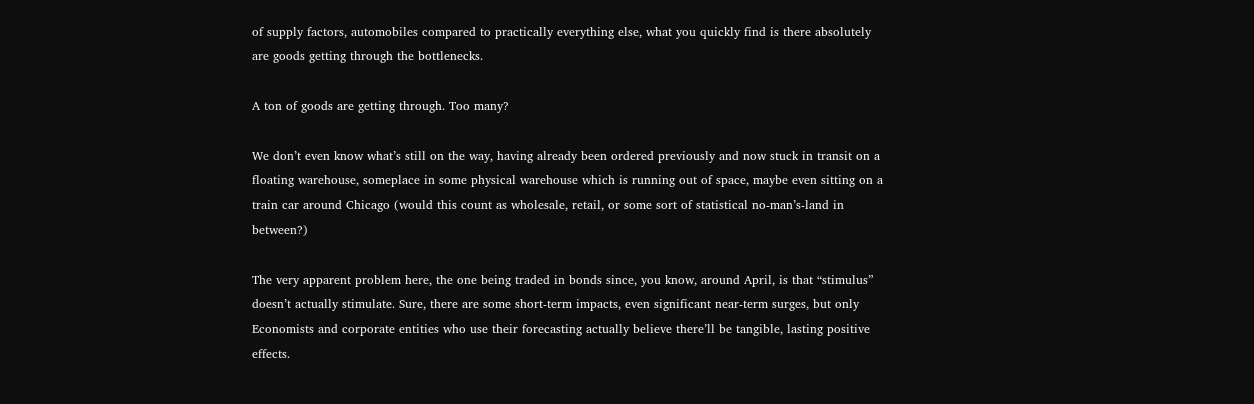of supply factors, automobiles compared to practically everything else, what you quickly find is there absolutely are goods getting through the bottlenecks.

A ton of goods are getting through. Too many?

We don’t even know what’s still on the way, having already been ordered previously and now stuck in transit on a floating warehouse, someplace in some physical warehouse which is running out of space, maybe even sitting on a train car around Chicago (would this count as wholesale, retail, or some sort of statistical no-man’s-land in between?)

The very apparent problem here, the one being traded in bonds since, you know, around April, is that “stimulus” doesn’t actually stimulate. Sure, there are some short-term impacts, even significant near-term surges, but only Economists and corporate entities who use their forecasting actually believe there’ll be tangible, lasting positive effects.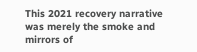This 2021 recovery narrative was merely the smoke and mirrors of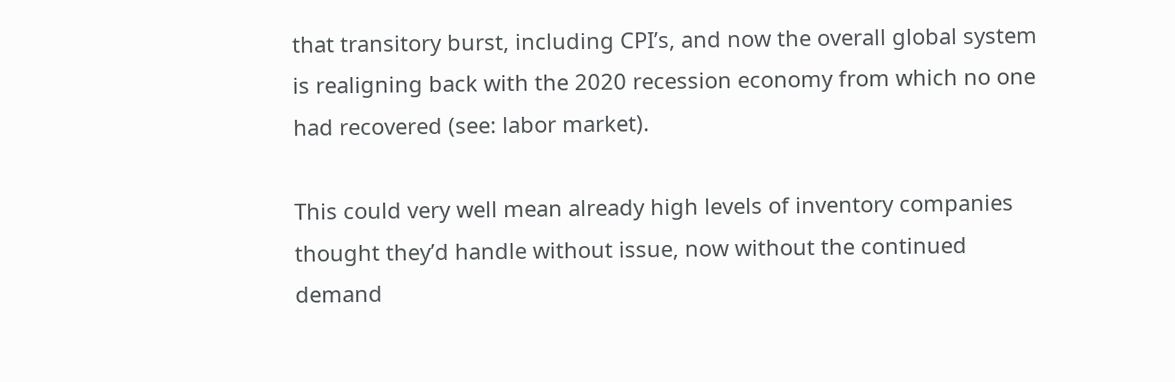that transitory burst, including CPI’s, and now the overall global system is realigning back with the 2020 recession economy from which no one had recovered (see: labor market).

This could very well mean already high levels of inventory companies thought they’d handle without issue, now without the continued demand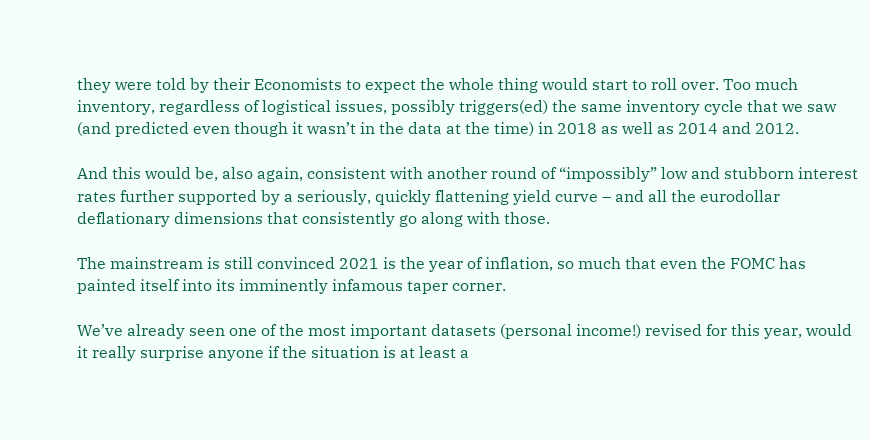they were told by their Economists to expect the whole thing would start to roll over. Too much inventory, regardless of logistical issues, possibly triggers(ed) the same inventory cycle that we saw (and predicted even though it wasn’t in the data at the time) in 2018 as well as 2014 and 2012.

And this would be, also again, consistent with another round of “impossibly” low and stubborn interest rates further supported by a seriously, quickly flattening yield curve – and all the eurodollar deflationary dimensions that consistently go along with those.

The mainstream is still convinced 2021 is the year of inflation, so much that even the FOMC has painted itself into its imminently infamous taper corner.

We’ve already seen one of the most important datasets (personal income!) revised for this year, would it really surprise anyone if the situation is at least a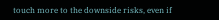touch more to the downside risks, even if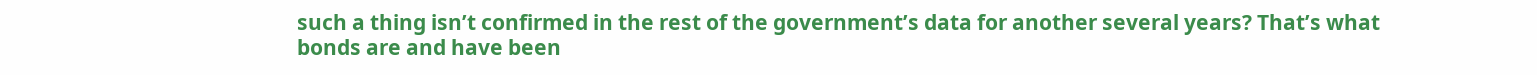such a thing isn’t confirmed in the rest of the government’s data for another several years? That’s what bonds are and have been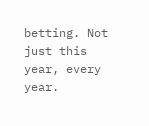betting. Not just this year, every year.